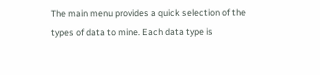The main menu provides a quick selection of the types of data to mine. Each data type is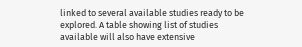linked to several available studies ready to be explored. A table showing list of studies available will also have extensive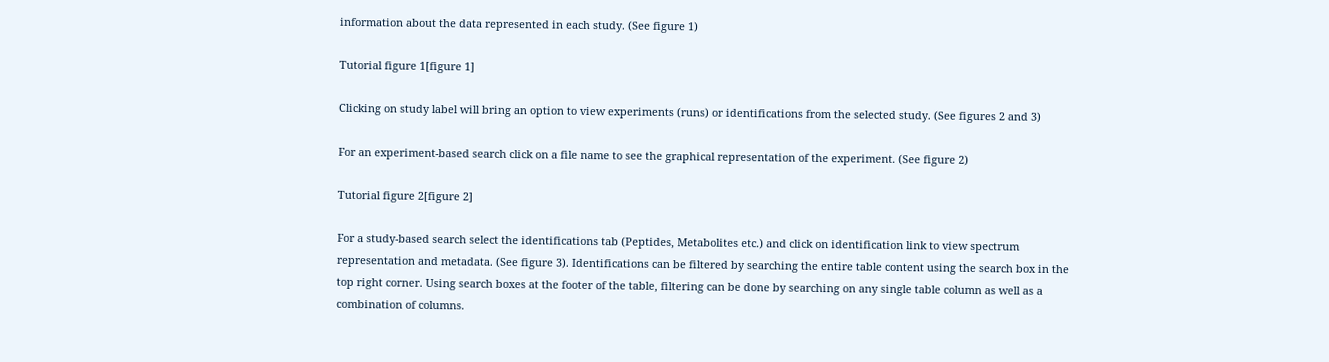information about the data represented in each study. (See figure 1)

Tutorial figure 1[figure 1]

Clicking on study label will bring an option to view experiments (runs) or identifications from the selected study. (See figures 2 and 3)

For an experiment-based search click on a file name to see the graphical representation of the experiment. (See figure 2)

Tutorial figure 2[figure 2]

For a study-based search select the identifications tab (Peptides, Metabolites etc.) and click on identification link to view spectrum representation and metadata. (See figure 3). Identifications can be filtered by searching the entire table content using the search box in the top right corner. Using search boxes at the footer of the table, filtering can be done by searching on any single table column as well as a combination of columns.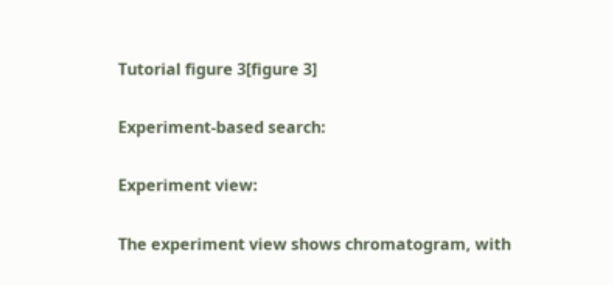Tutorial figure 3[figure 3]

Experiment-based search:

Experiment view:

The experiment view shows chromatogram, with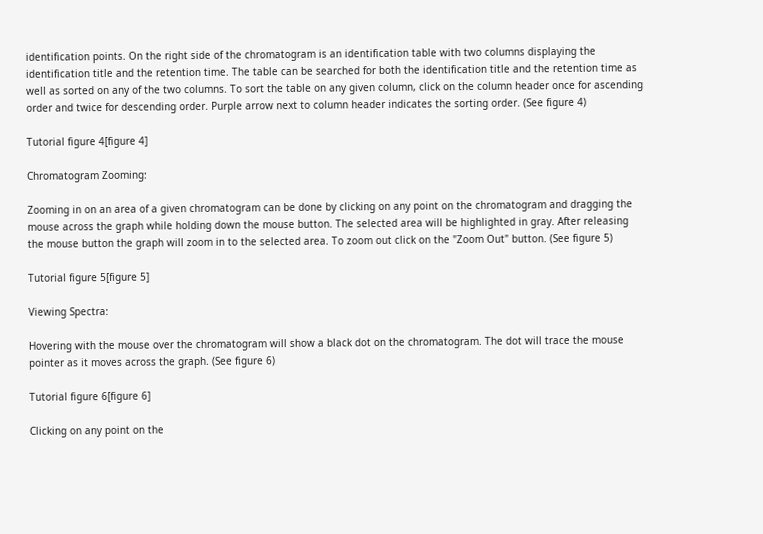identification points. On the right side of the chromatogram is an identification table with two columns displaying the identification title and the retention time. The table can be searched for both the identification title and the retention time as well as sorted on any of the two columns. To sort the table on any given column, click on the column header once for ascending order and twice for descending order. Purple arrow next to column header indicates the sorting order. (See figure 4)

Tutorial figure 4[figure 4]

Chromatogram Zooming:

Zooming in on an area of a given chromatogram can be done by clicking on any point on the chromatogram and dragging the mouse across the graph while holding down the mouse button. The selected area will be highlighted in gray. After releasing the mouse button the graph will zoom in to the selected area. To zoom out click on the "Zoom Out" button. (See figure 5)

Tutorial figure 5[figure 5]

Viewing Spectra:

Hovering with the mouse over the chromatogram will show a black dot on the chromatogram. The dot will trace the mouse pointer as it moves across the graph. (See figure 6)

Tutorial figure 6[figure 6]

Clicking on any point on the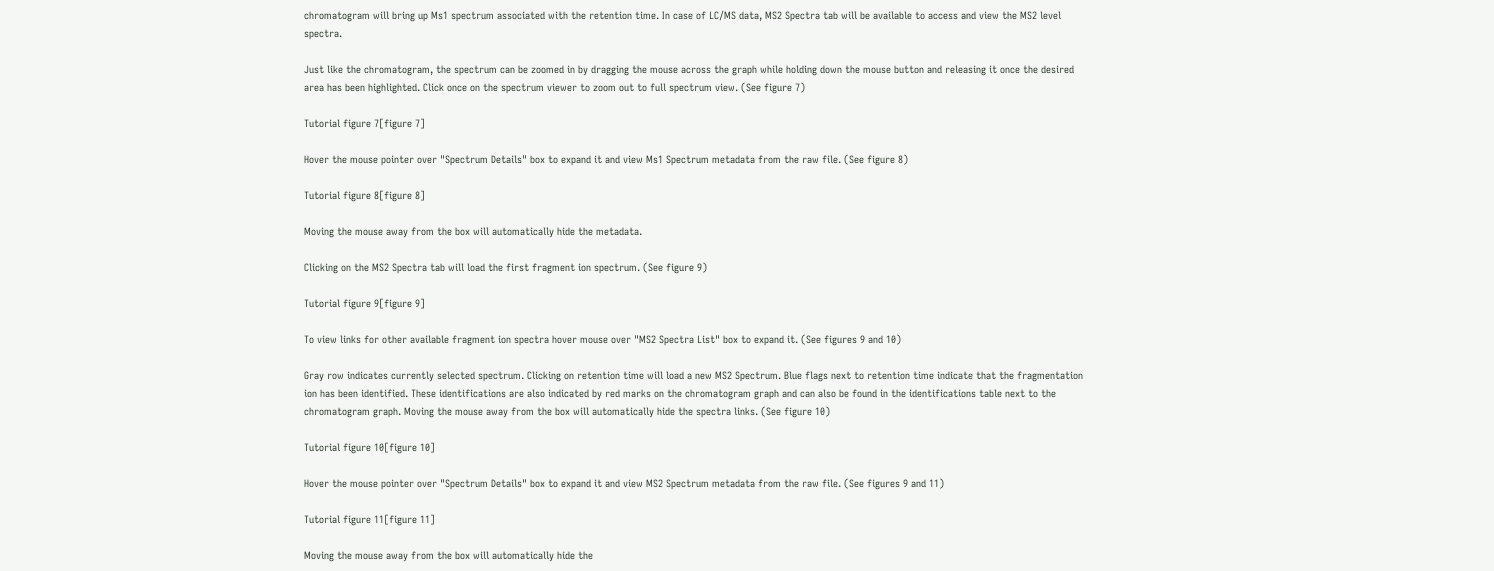chromatogram will bring up Ms1 spectrum associated with the retention time. In case of LC/MS data, MS2 Spectra tab will be available to access and view the MS2 level spectra.

Just like the chromatogram, the spectrum can be zoomed in by dragging the mouse across the graph while holding down the mouse button and releasing it once the desired area has been highlighted. Click once on the spectrum viewer to zoom out to full spectrum view. (See figure 7)

Tutorial figure 7[figure 7]

Hover the mouse pointer over "Spectrum Details" box to expand it and view Ms1 Spectrum metadata from the raw file. (See figure 8)

Tutorial figure 8[figure 8]

Moving the mouse away from the box will automatically hide the metadata.

Clicking on the MS2 Spectra tab will load the first fragment ion spectrum. (See figure 9)

Tutorial figure 9[figure 9]

To view links for other available fragment ion spectra hover mouse over "MS2 Spectra List" box to expand it. (See figures 9 and 10)

Gray row indicates currently selected spectrum. Clicking on retention time will load a new MS2 Spectrum. Blue flags next to retention time indicate that the fragmentation ion has been identified. These identifications are also indicated by red marks on the chromatogram graph and can also be found in the identifications table next to the chromatogram graph. Moving the mouse away from the box will automatically hide the spectra links. (See figure 10)

Tutorial figure 10[figure 10]

Hover the mouse pointer over "Spectrum Details" box to expand it and view MS2 Spectrum metadata from the raw file. (See figures 9 and 11)

Tutorial figure 11[figure 11]

Moving the mouse away from the box will automatically hide the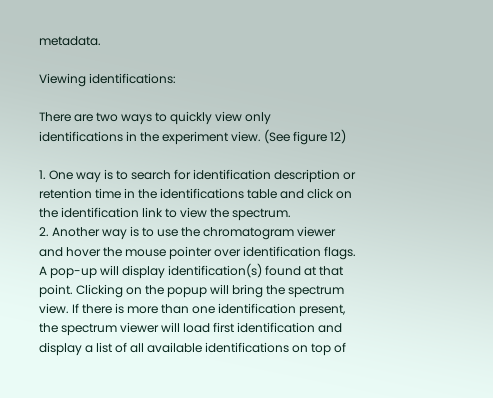metadata.

Viewing identifications:

There are two ways to quickly view only identifications in the experiment view. (See figure 12)

1. One way is to search for identification description or retention time in the identifications table and click on the identification link to view the spectrum.
2. Another way is to use the chromatogram viewer and hover the mouse pointer over identification flags. A pop-up will display identification(s) found at that point. Clicking on the popup will bring the spectrum view. If there is more than one identification present, the spectrum viewer will load first identification and display a list of all available identifications on top of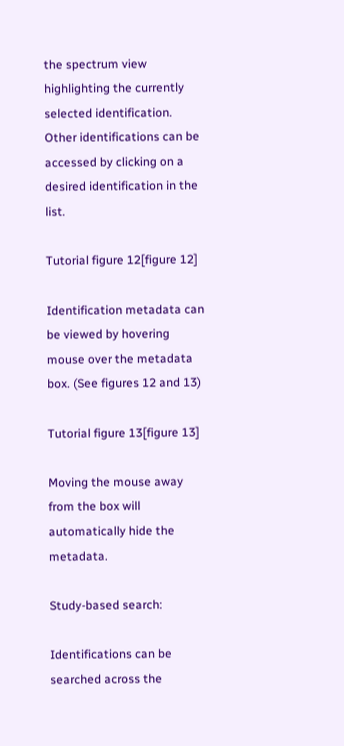the spectrum view highlighting the currently selected identification. Other identifications can be accessed by clicking on a desired identification in the list.

Tutorial figure 12[figure 12]

Identification metadata can be viewed by hovering mouse over the metadata box. (See figures 12 and 13)

Tutorial figure 13[figure 13]

Moving the mouse away from the box will automatically hide the metadata.

Study-based search:

Identifications can be searched across the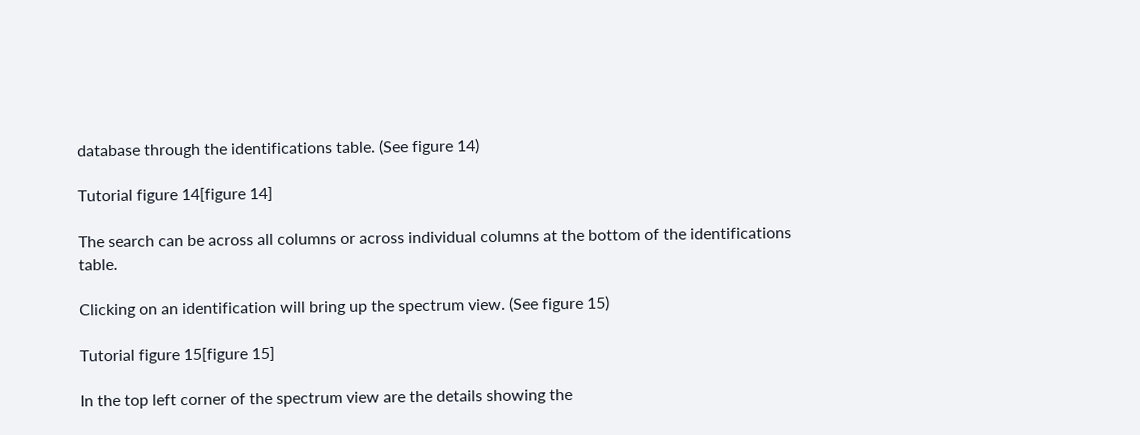database through the identifications table. (See figure 14)

Tutorial figure 14[figure 14]

The search can be across all columns or across individual columns at the bottom of the identifications table.

Clicking on an identification will bring up the spectrum view. (See figure 15)

Tutorial figure 15[figure 15]

In the top left corner of the spectrum view are the details showing the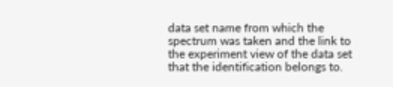data set name from which the spectrum was taken and the link to the experiment view of the data set that the identification belongs to.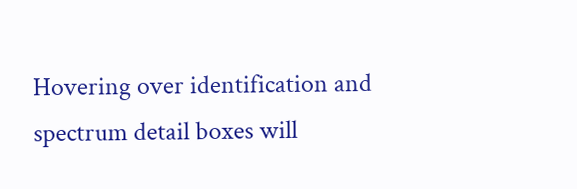Hovering over identification and spectrum detail boxes will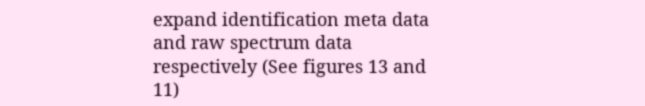expand identification meta data and raw spectrum data respectively (See figures 13 and 11)